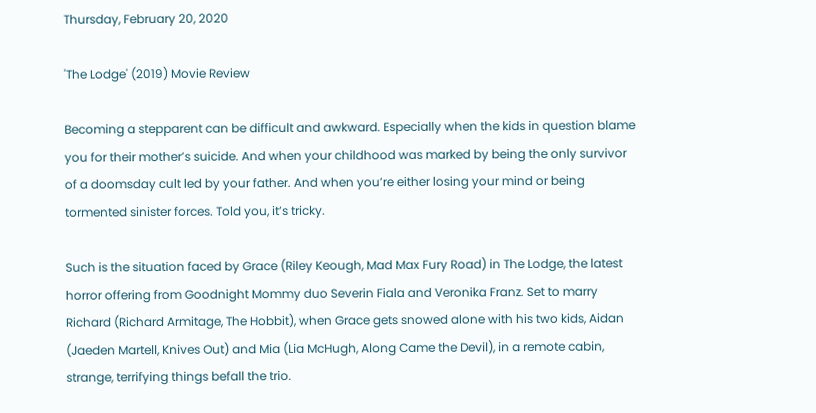Thursday, February 20, 2020

'The Lodge' (2019) Movie Review

Becoming a stepparent can be difficult and awkward. Especially when the kids in question blame you for their mother’s suicide. And when your childhood was marked by being the only survivor of a doomsday cult led by your father. And when you’re either losing your mind or being tormented sinister forces. Told you, it’s tricky.

Such is the situation faced by Grace (Riley Keough, Mad Max Fury Road) in The Lodge, the latest horror offering from Goodnight Mommy duo Severin Fiala and Veronika Franz. Set to marry Richard (Richard Armitage, The Hobbit), when Grace gets snowed alone with his two kids, Aidan (Jaeden Martell, Knives Out) and Mia (Lia McHugh, Along Came the Devil), in a remote cabin, strange, terrifying things befall the trio.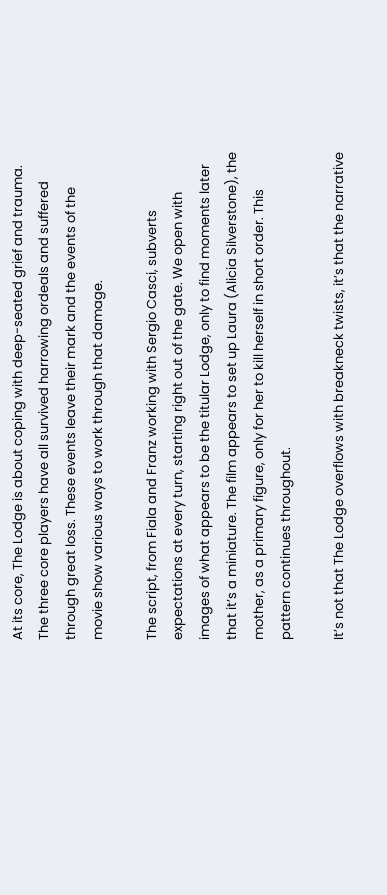At its core, The Lodge is about coping with deep-seated grief and trauma. The three core players have all survived harrowing ordeals and suffered through great loss. These events leave their mark and the events of the movie show various ways to work through that damage.

The script, from Fiala and Franz working with Sergio Casci, subverts expectations at every turn, starting right out of the gate. We open with images of what appears to be the titular Lodge, only to find moments later that it’s a miniature. The film appears to set up Laura (Alicia Silverstone), the mother, as a primary figure, only for her to kill herself in short order. This pattern continues throughout.

It’s not that The Lodge overflows with breakneck twists, it’s that the narrative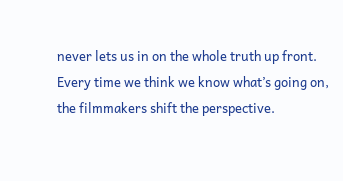never lets us in on the whole truth up front. Every time we think we know what’s going on, the filmmakers shift the perspective.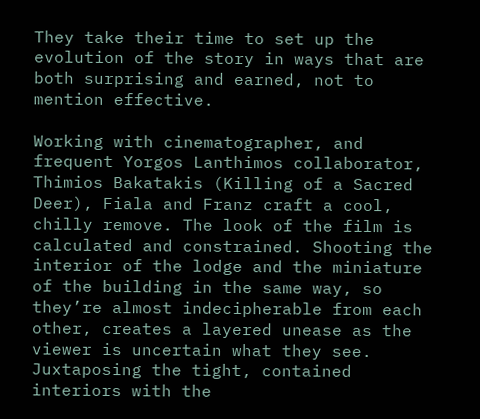They take their time to set up the evolution of the story in ways that are both surprising and earned, not to mention effective.

Working with cinematographer, and frequent Yorgos Lanthimos collaborator, Thimios Bakatakis (Killing of a Sacred Deer), Fiala and Franz craft a cool, chilly remove. The look of the film is calculated and constrained. Shooting the interior of the lodge and the miniature of the building in the same way, so they’re almost indecipherable from each other, creates a layered unease as the viewer is uncertain what they see. Juxtaposing the tight, contained interiors with the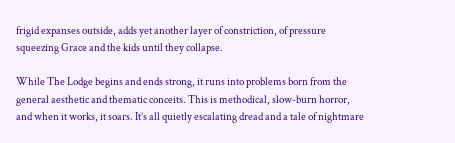frigid expanses outside, adds yet another layer of constriction, of pressure squeezing Grace and the kids until they collapse.

While The Lodge begins and ends strong, it runs into problems born from the general aesthetic and thematic conceits. This is methodical, slow-burn horror, and when it works, it soars. It’s all quietly escalating dread and a tale of nightmare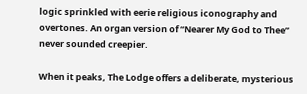logic sprinkled with eerie religious iconography and overtones. An organ version of “Nearer My God to Thee” never sounded creepier.

When it peaks, The Lodge offers a deliberate, mysterious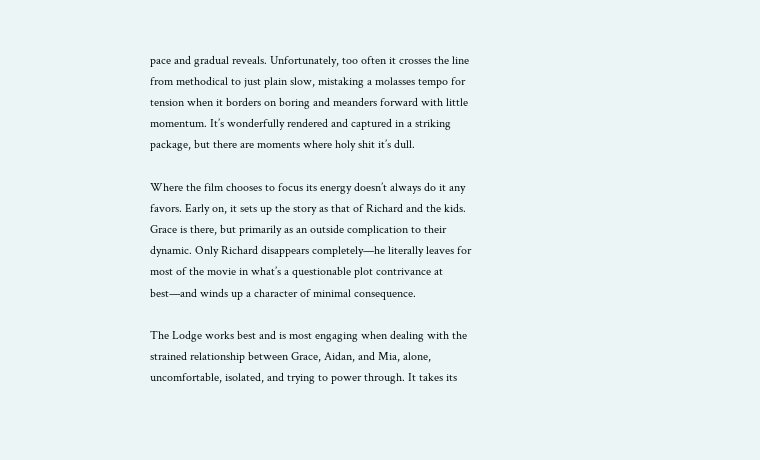pace and gradual reveals. Unfortunately, too often it crosses the line from methodical to just plain slow, mistaking a molasses tempo for tension when it borders on boring and meanders forward with little momentum. It’s wonderfully rendered and captured in a striking package, but there are moments where holy shit it’s dull.

Where the film chooses to focus its energy doesn’t always do it any favors. Early on, it sets up the story as that of Richard and the kids. Grace is there, but primarily as an outside complication to their dynamic. Only Richard disappears completely—he literally leaves for most of the movie in what’s a questionable plot contrivance at best—and winds up a character of minimal consequence.

The Lodge works best and is most engaging when dealing with the strained relationship between Grace, Aidan, and Mia, alone, uncomfortable, isolated, and trying to power through. It takes its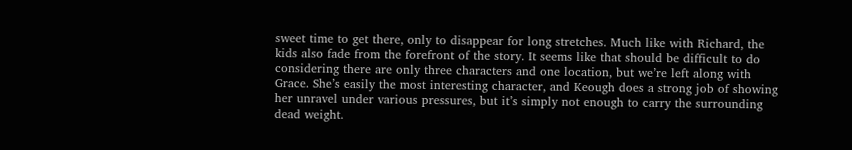sweet time to get there, only to disappear for long stretches. Much like with Richard, the kids also fade from the forefront of the story. It seems like that should be difficult to do considering there are only three characters and one location, but we’re left along with Grace. She’s easily the most interesting character, and Keough does a strong job of showing her unravel under various pressures, but it’s simply not enough to carry the surrounding dead weight.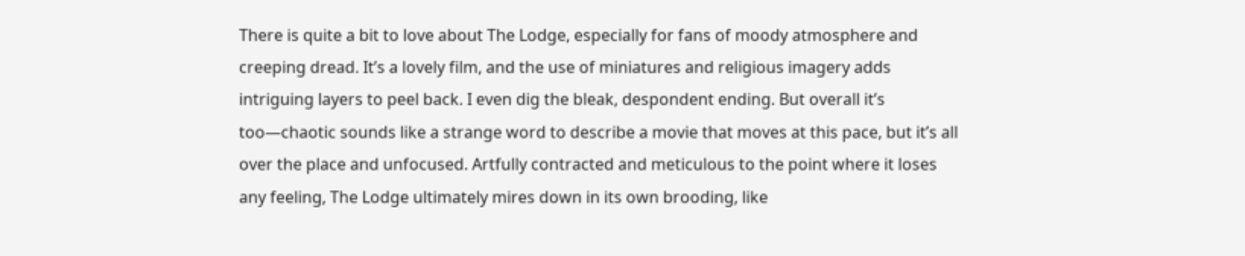There is quite a bit to love about The Lodge, especially for fans of moody atmosphere and creeping dread. It’s a lovely film, and the use of miniatures and religious imagery adds intriguing layers to peel back. I even dig the bleak, despondent ending. But overall it’s too—chaotic sounds like a strange word to describe a movie that moves at this pace, but it’s all over the place and unfocused. Artfully contracted and meticulous to the point where it loses any feeling, The Lodge ultimately mires down in its own brooding, like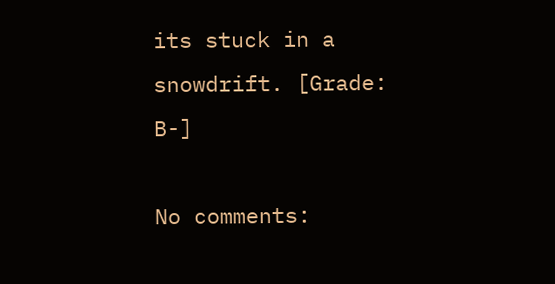its stuck in a snowdrift. [Grade: B-]

No comments: